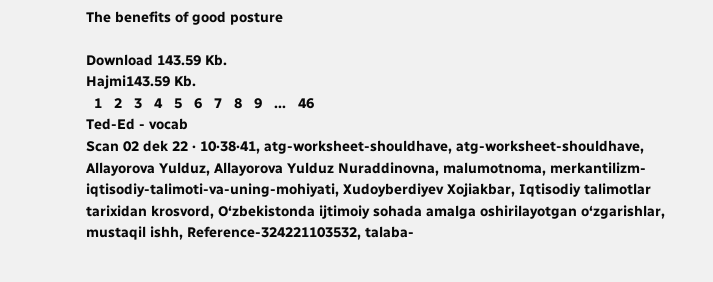The benefits of good posture

Download 143.59 Kb.
Hajmi143.59 Kb.
  1   2   3   4   5   6   7   8   9   ...   46
Ted-Ed - vocab
Scan 02 dek 22 · 10·38·41, atg-worksheet-shouldhave, atg-worksheet-shouldhave, Allayorova Yulduz, Allayorova Yulduz Nuraddinovna, malumotnoma, merkantilizm-iqtisodiy-talimoti-va-uning-mohiyati, Xudoyberdiyev Xojiakbar, Iqtisodiy talimotlar tarixidan krosvord, O‘zbekistonda ijtimoiy sohada amalga oshirilayotgan o‘zgarishlar, mustaqil ishh, Reference-324221103532, talaba-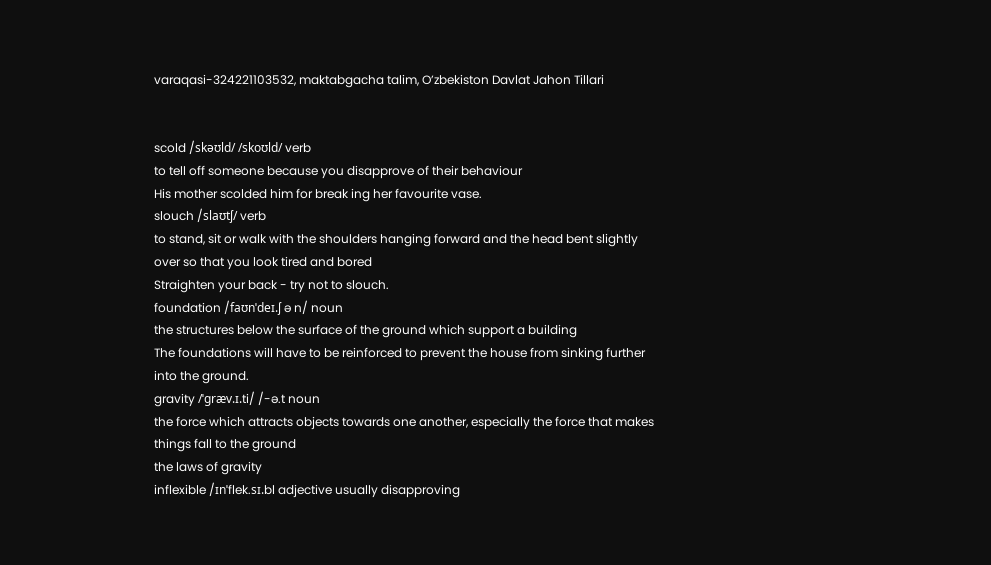varaqasi-324221103532, maktabgacha talim, O’zbekiston Davlat Jahon Tillari


scold /skəʊld/ /skoʊld/ verb
to tell off someone because you disapprove of their behaviour
His mother scolded him for break ing her favourite vase.
slouch /slaʊtʃ/ verb
to stand, sit or walk with the shoulders hanging forward and the head bent slightly over so that you look tired and bored
Straighten your back - try not to slouch.
foundation /faʊnˈdeɪ.ʃ ə n/ noun
the structures below the surface of the ground which support a building
The foundations will have to be reinforced to prevent the house from sinking further into the ground.
gravity /ˈgræv.ɪ.ti/ /-ə.t noun
the force which attracts objects towards one another, especially the force that makes things fall to the ground
the laws of gravity
inflexible /ɪnˈflek.sɪ.bl adjective usually disapproving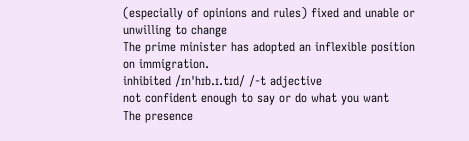(especially of opinions and rules) fixed and unable or unwilling to change
The prime minister has adopted an inflexible position on immigration.
inhibited /ɪnˈhɪb.ɪ.tɪd/ /-t adjective
not confident enough to say or do what you want
The presence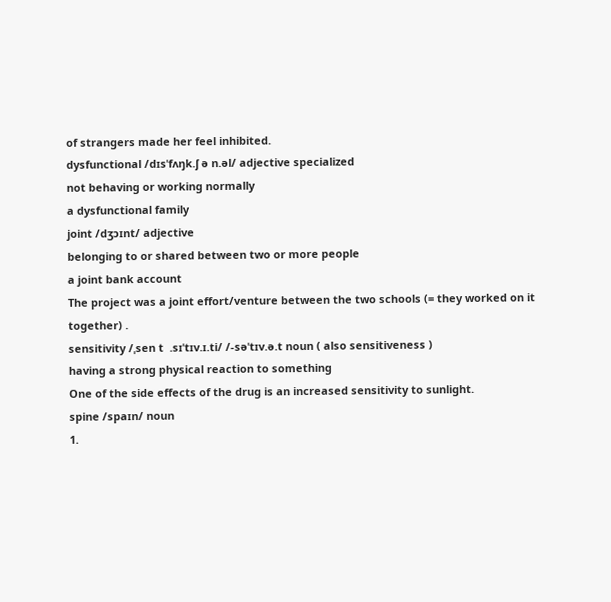of strangers made her feel inhibited.
dysfunctional /dɪsˈfʌŋk.ʃ ə n.əl/ adjective specialized
not behaving or working normally
a dysfunctional family
joint /dʒɔɪnt/ adjective
belonging to or shared between two or more people
a joint bank account
The project was a joint effort/venture between the two schools (= they worked on it together) .
sensitivity /ˌsen t  .sɪˈtɪv.ɪ.ti/ /-səˈtɪv.ə.t noun ( also sensitiveness )
having a strong physical reaction to something
One of the side effects of the drug is an increased sensitivity to sunlight.
spine /spaɪn/ noun
1.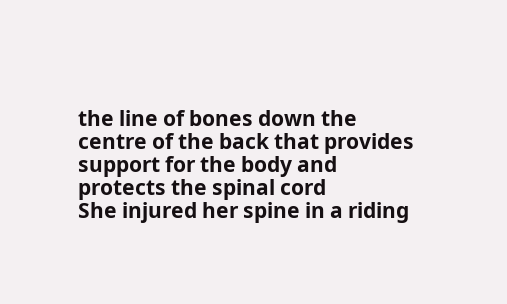the line of bones down the centre of the back that provides support for the body and protects the spinal cord
She injured her spine in a riding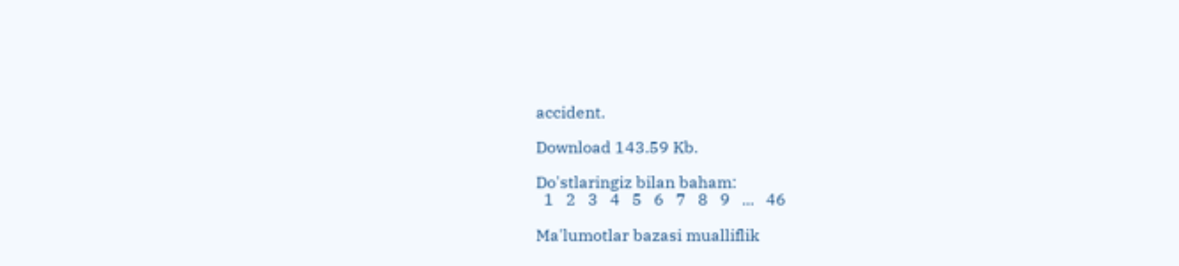accident.

Download 143.59 Kb.

Do'stlaringiz bilan baham:
  1   2   3   4   5   6   7   8   9   ...   46

Ma'lumotlar bazasi mualliflik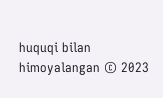huquqi bilan himoyalangan © 2023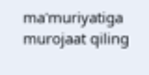ma'muriyatiga murojaat qiling